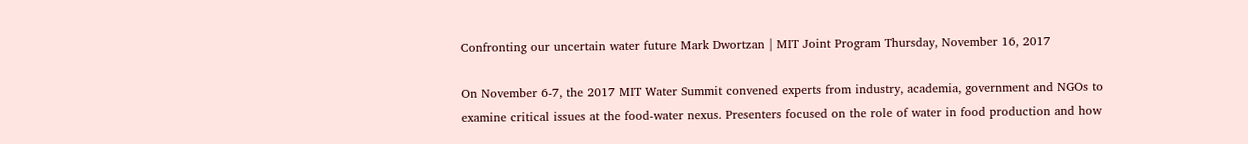Confronting our uncertain water future Mark Dwortzan | MIT Joint Program Thursday, November 16, 2017

On November 6-7, the 2017 MIT Water Summit convened experts from industry, academia, government and NGOs to examine critical issues at the food-water nexus. Presenters focused on the role of water in food production and how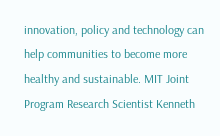innovation, policy and technology can help communities to become more healthy and sustainable. MIT Joint Program Research Scientist Kenneth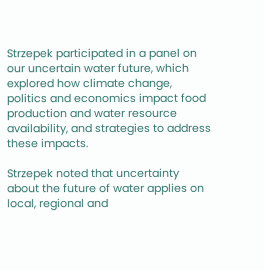Strzepek participated in a panel on our uncertain water future, which explored how climate change, politics and economics impact food production and water resource availability, and strategies to address these impacts.

Strzepek noted that uncertainty about the future of water applies on local, regional and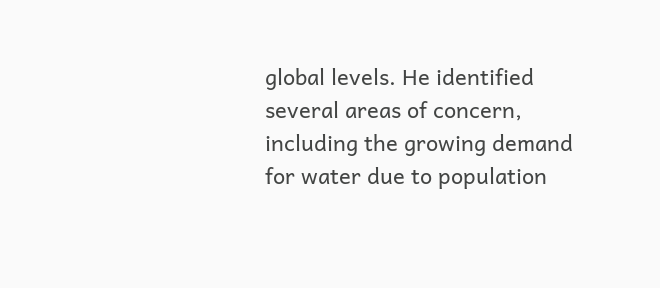global levels. He identified several areas of concern, including the growing demand for water due to population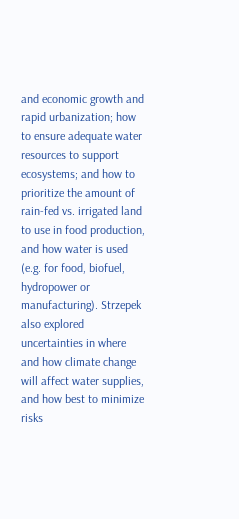and economic growth and rapid urbanization; how to ensure adequate water resources to support ecosystems; and how to prioritize the amount of rain-fed vs. irrigated land to use in food production, and how water is used (e.g. for food, biofuel, hydropower or manufacturing). Strzepek also explored uncertainties in where and how climate change will affect water supplies, and how best to minimize risks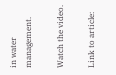in water management.

Watch the video.

Link to article: